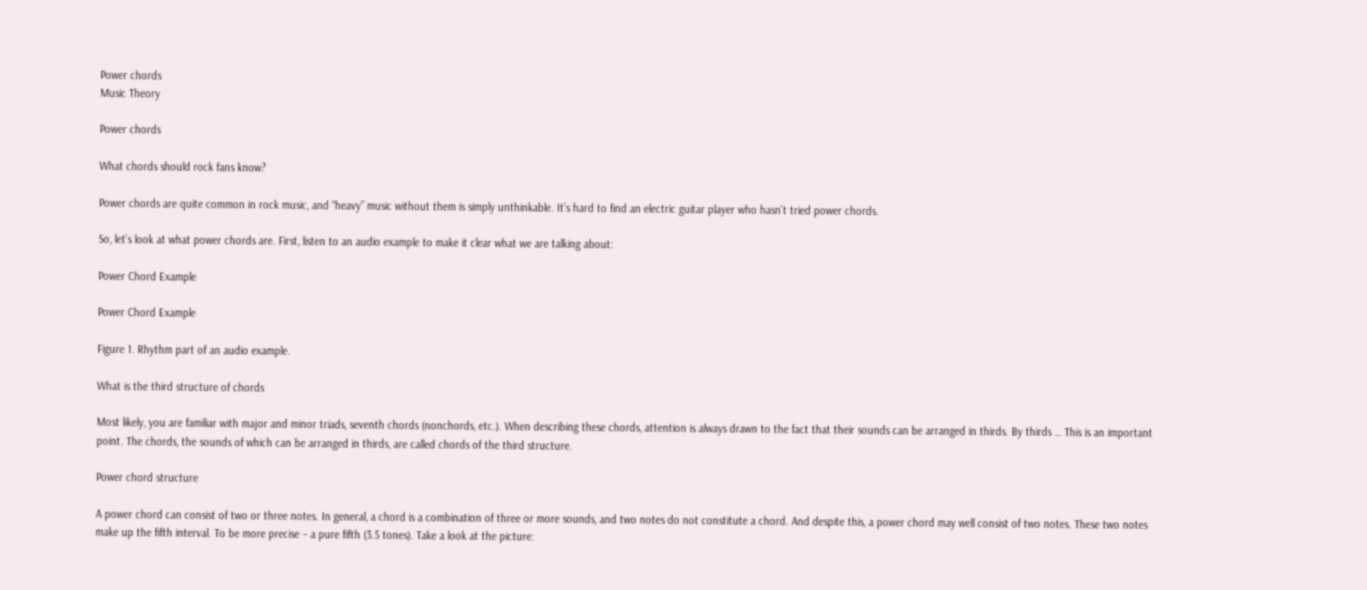Power chords
Music Theory

Power chords

What chords should rock fans know?

Power chords are quite common in rock music, and “heavy” music without them is simply unthinkable. It’s hard to find an electric guitar player who hasn’t tried power chords.

So, let’s look at what power chords are. First, listen to an audio example to make it clear what we are talking about:

Power Chord Example

Power Chord Example

Figure 1. Rhythm part of an audio example.

What is the third structure of chords

Most likely, you are familiar with major and minor triads, seventh chords (nonchords, etc.). When describing these chords, attention is always drawn to the fact that their sounds can be arranged in thirds. By thirds … This is an important point. The chords, the sounds of which can be arranged in thirds, are called chords of the third structure.

Power chord structure

A power chord can consist of two or three notes. In general, a chord is a combination of three or more sounds, and two notes do not constitute a chord. And despite this, a power chord may well consist of two notes. These two notes make up the fifth interval. To be more precise – a pure fifth (3.5 tones). Take a look at the picture: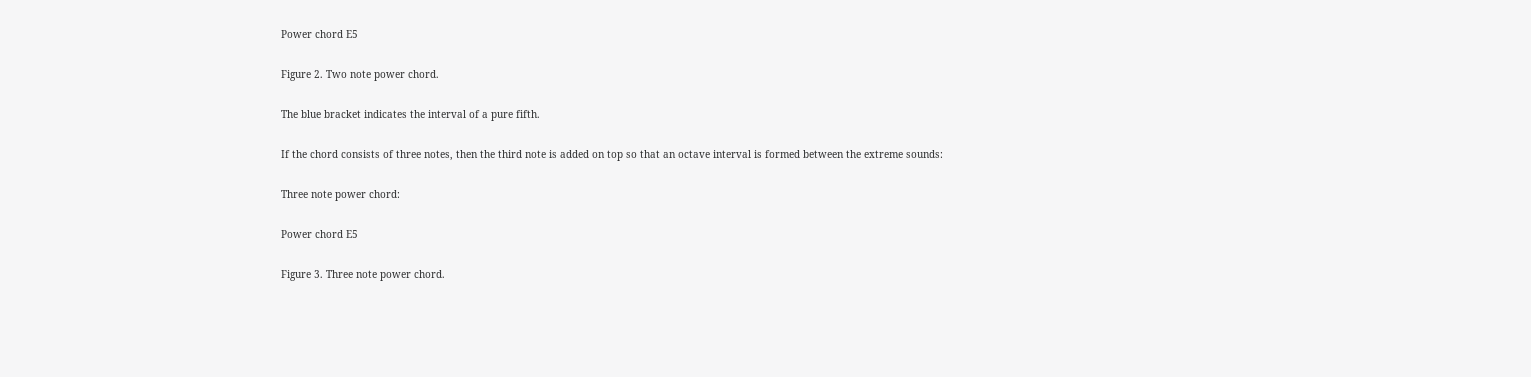Power chord E5

Figure 2. Two note power chord.

The blue bracket indicates the interval of a pure fifth.

If the chord consists of three notes, then the third note is added on top so that an octave interval is formed between the extreme sounds:

Three note power chord:

Power chord E5

Figure 3. Three note power chord.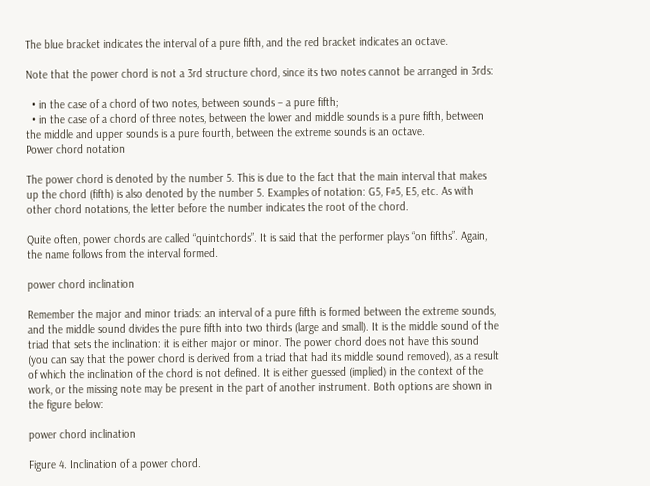The blue bracket indicates the interval of a pure fifth, and the red bracket indicates an octave.

Note that the power chord is not a 3rd structure chord, since its two notes cannot be arranged in 3rds:

  • in the case of a chord of two notes, between sounds – a pure fifth;
  • in the case of a chord of three notes, between the lower and middle sounds is a pure fifth, between the middle and upper sounds is a pure fourth, between the extreme sounds is an octave.
Power chord notation

The power chord is denoted by the number 5. This is due to the fact that the main interval that makes up the chord (fifth) is also denoted by the number 5. Examples of notation: G5, F#5, E5, etc. As with other chord notations, the letter before the number indicates the root of the chord.

Quite often, power chords are called “quintchords”. It is said that the performer plays “on fifths”. Again, the name follows from the interval formed.

power chord inclination

Remember the major and minor triads: an interval of a pure fifth is formed between the extreme sounds, and the middle sound divides the pure fifth into two thirds (large and small). It is the middle sound of the triad that sets the inclination: it is either major or minor. The power chord does not have this sound (you can say that the power chord is derived from a triad that had its middle sound removed), as a result of which the inclination of the chord is not defined. It is either guessed (implied) in the context of the work, or the missing note may be present in the part of another instrument. Both options are shown in the figure below:

power chord inclination

Figure 4. Inclination of a power chord.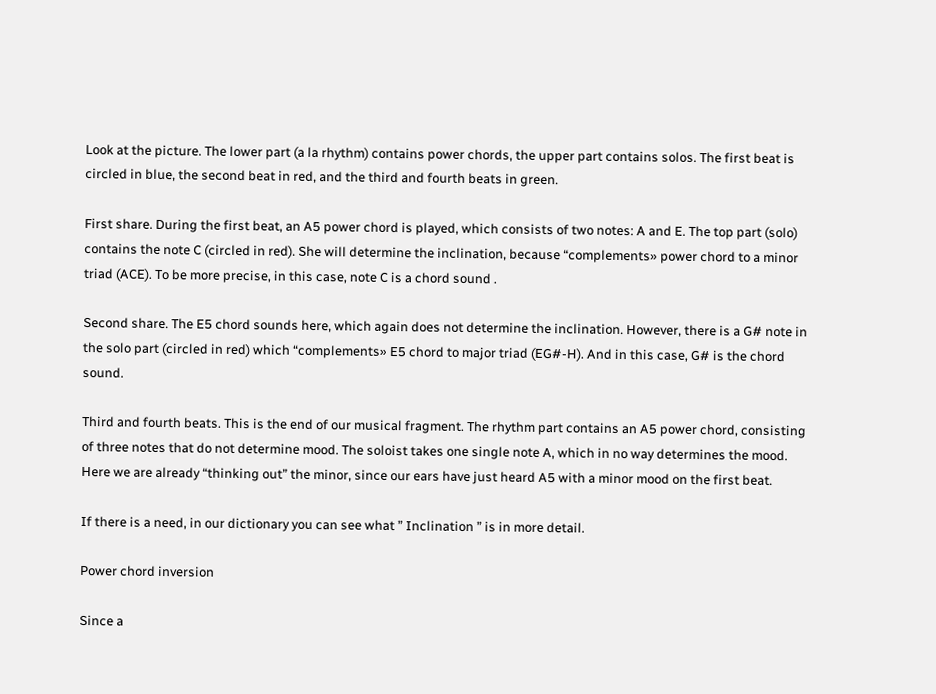Look at the picture. The lower part (a la rhythm) contains power chords, the upper part contains solos. The first beat is circled in blue, the second beat in red, and the third and fourth beats in green.

First share. During the first beat, an A5 power chord is played, which consists of two notes: A and E. The top part (solo) contains the note C (circled in red). She will determine the inclination, because “complements» power chord to a minor triad (ACE). To be more precise, in this case, note C is a chord sound .

Second share. The E5 chord sounds here, which again does not determine the inclination. However, there is a G# note in the solo part (circled in red) which “complements» E5 chord to major triad (EG#-H). And in this case, G# is the chord sound.

Third and fourth beats. This is the end of our musical fragment. The rhythm part contains an A5 power chord, consisting of three notes that do not determine mood. The soloist takes one single note A, which in no way determines the mood. Here we are already “thinking out” the minor, since our ears have just heard A5 with a minor mood on the first beat.

If there is a need, in our dictionary you can see what ” Inclination ” is in more detail.

Power chord inversion

Since a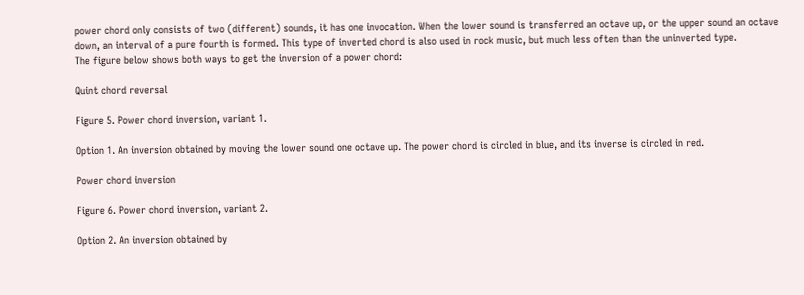power chord only consists of two (different) sounds, it has one invocation. When the lower sound is transferred an octave up, or the upper sound an octave down, an interval of a pure fourth is formed. This type of inverted chord is also used in rock music, but much less often than the uninverted type.
The figure below shows both ways to get the inversion of a power chord:

Quint chord reversal

Figure 5. Power chord inversion, variant 1.

Option 1. An inversion obtained by moving the lower sound one octave up. The power chord is circled in blue, and its inverse is circled in red.

Power chord inversion

Figure 6. Power chord inversion, variant 2.

Option 2. An inversion obtained by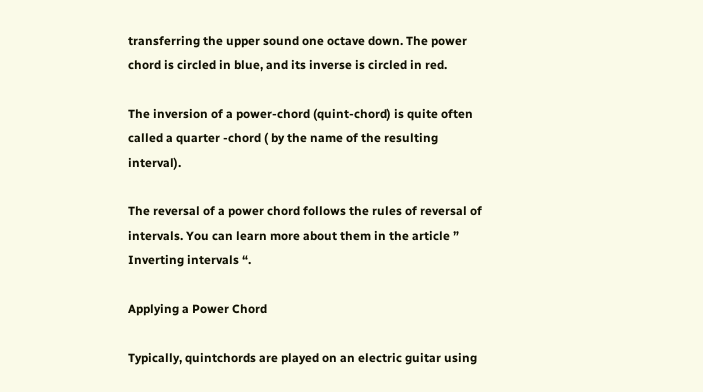transferring the upper sound one octave down. The power chord is circled in blue, and its inverse is circled in red.

The inversion of a power-chord (quint-chord) is quite often called a quarter -chord ( by the name of the resulting interval).

The reversal of a power chord follows the rules of reversal of intervals. You can learn more about them in the article ” Inverting intervals “.

Applying a Power Chord

Typically, quintchords are played on an electric guitar using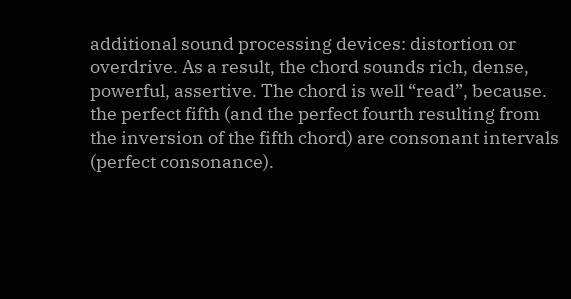additional sound processing devices: distortion or overdrive. As a result, the chord sounds rich, dense, powerful, assertive. The chord is well “read”, because. the perfect fifth (and the perfect fourth resulting from the inversion of the fifth chord) are consonant intervals (perfect consonance).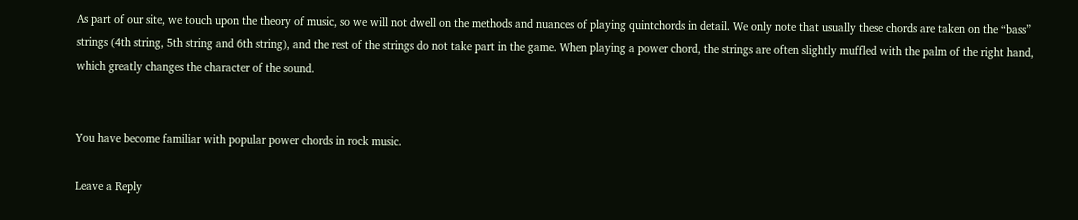As part of our site, we touch upon the theory of music, so we will not dwell on the methods and nuances of playing quintchords in detail. We only note that usually these chords are taken on the “bass” strings (4th string, 5th string and 6th string), and the rest of the strings do not take part in the game. When playing a power chord, the strings are often slightly muffled with the palm of the right hand, which greatly changes the character of the sound.


You have become familiar with popular power chords in rock music.

Leave a Reply